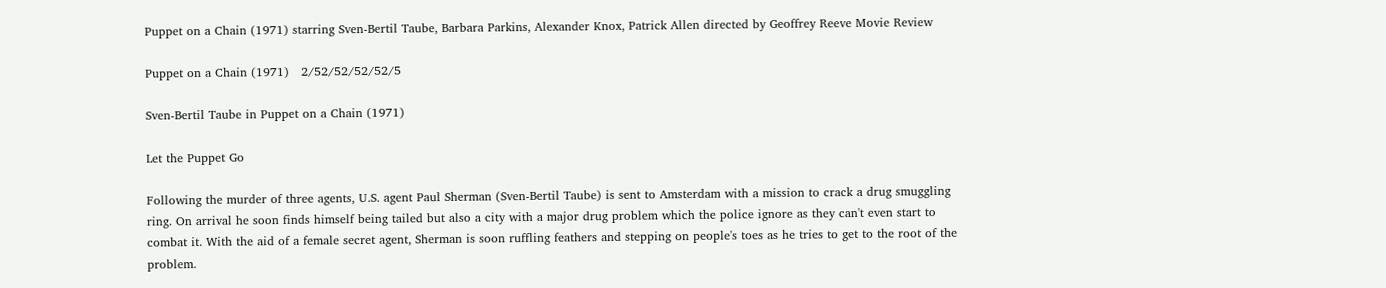Puppet on a Chain (1971) starring Sven-Bertil Taube, Barbara Parkins, Alexander Knox, Patrick Allen directed by Geoffrey Reeve Movie Review

Puppet on a Chain (1971)   2/52/52/52/52/5

Sven-Bertil Taube in Puppet on a Chain (1971)

Let the Puppet Go

Following the murder of three agents, U.S. agent Paul Sherman (Sven-Bertil Taube) is sent to Amsterdam with a mission to crack a drug smuggling ring. On arrival he soon finds himself being tailed but also a city with a major drug problem which the police ignore as they can't even start to combat it. With the aid of a female secret agent, Sherman is soon ruffling feathers and stepping on people's toes as he tries to get to the root of the problem.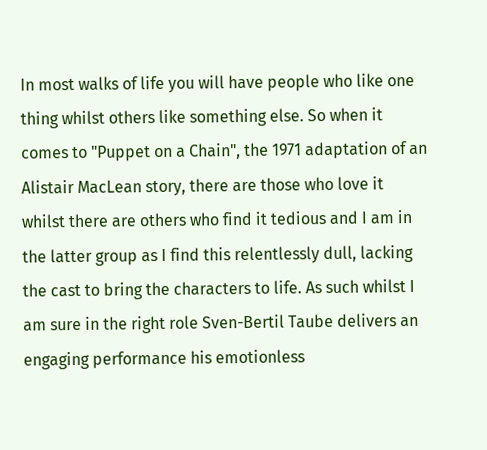In most walks of life you will have people who like one thing whilst others like something else. So when it comes to "Puppet on a Chain", the 1971 adaptation of an Alistair MacLean story, there are those who love it whilst there are others who find it tedious and I am in the latter group as I find this relentlessly dull, lacking the cast to bring the characters to life. As such whilst I am sure in the right role Sven-Bertil Taube delivers an engaging performance his emotionless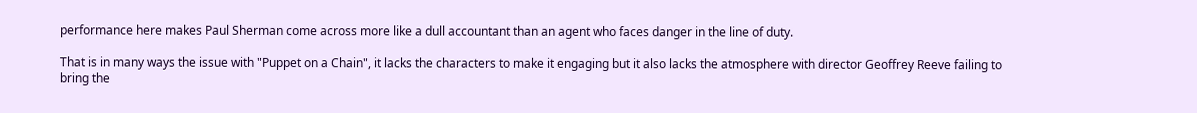performance here makes Paul Sherman come across more like a dull accountant than an agent who faces danger in the line of duty.

That is in many ways the issue with "Puppet on a Chain", it lacks the characters to make it engaging but it also lacks the atmosphere with director Geoffrey Reeve failing to bring the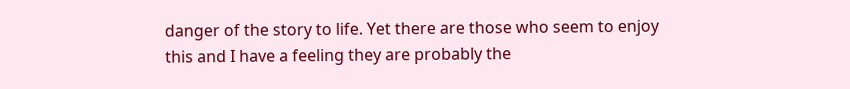danger of the story to life. Yet there are those who seem to enjoy this and I have a feeling they are probably the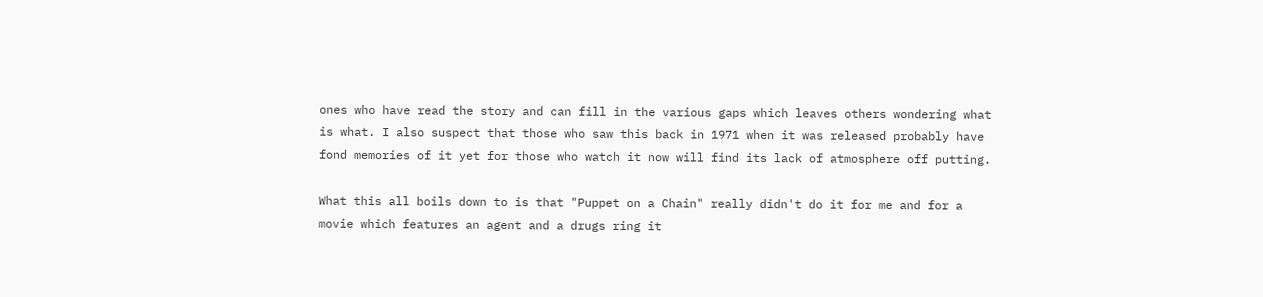ones who have read the story and can fill in the various gaps which leaves others wondering what is what. I also suspect that those who saw this back in 1971 when it was released probably have fond memories of it yet for those who watch it now will find its lack of atmosphere off putting.

What this all boils down to is that "Puppet on a Chain" really didn't do it for me and for a movie which features an agent and a drugs ring it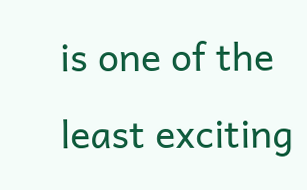is one of the least exciting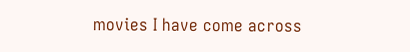movies I have come across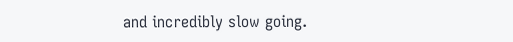and incredibly slow going.